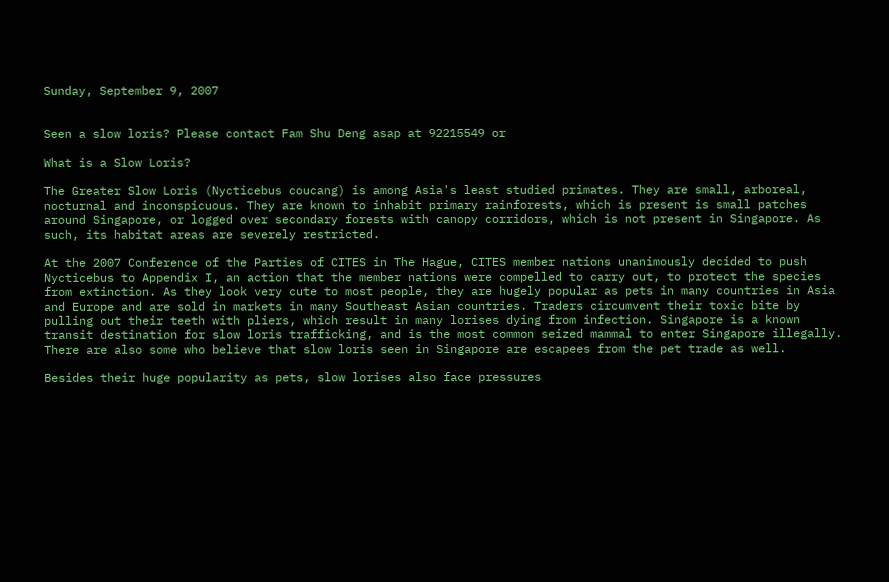Sunday, September 9, 2007


Seen a slow loris? Please contact Fam Shu Deng asap at 92215549 or

What is a Slow Loris?

The Greater Slow Loris (Nycticebus coucang) is among Asia's least studied primates. They are small, arboreal, nocturnal and inconspicuous. They are known to inhabit primary rainforests, which is present is small patches around Singapore, or logged over secondary forests with canopy corridors, which is not present in Singapore. As such, its habitat areas are severely restricted.

At the 2007 Conference of the Parties of CITES in The Hague, CITES member nations unanimously decided to push Nycticebus to Appendix I, an action that the member nations were compelled to carry out, to protect the species from extinction. As they look very cute to most people, they are hugely popular as pets in many countries in Asia and Europe and are sold in markets in many Southeast Asian countries. Traders circumvent their toxic bite by pulling out their teeth with pliers, which result in many lorises dying from infection. Singapore is a known transit destination for slow loris trafficking, and is the most common seized mammal to enter Singapore illegally. There are also some who believe that slow loris seen in Singapore are escapees from the pet trade as well.

Besides their huge popularity as pets, slow lorises also face pressures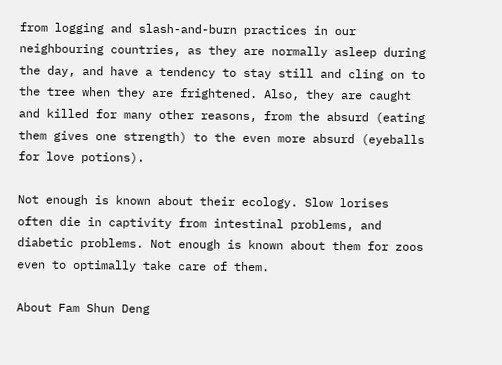from logging and slash-and-burn practices in our neighbouring countries, as they are normally asleep during the day, and have a tendency to stay still and cling on to the tree when they are frightened. Also, they are caught and killed for many other reasons, from the absurd (eating them gives one strength) to the even more absurd (eyeballs for love potions).

Not enough is known about their ecology. Slow lorises often die in captivity from intestinal problems, and diabetic problems. Not enough is known about them for zoos even to optimally take care of them.

About Fam Shun Deng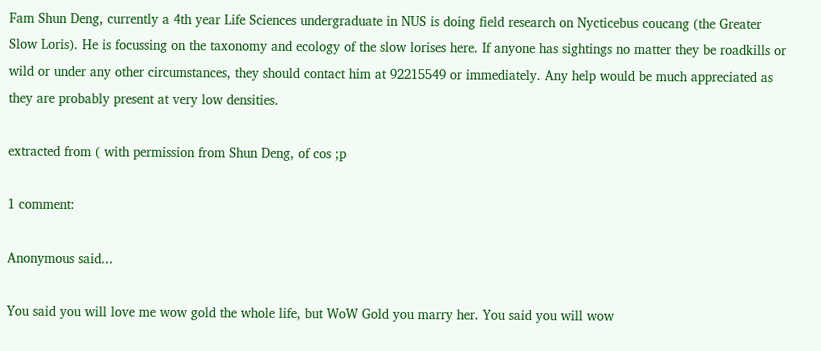Fam Shun Deng, currently a 4th year Life Sciences undergraduate in NUS is doing field research on Nycticebus coucang (the Greater Slow Loris). He is focussing on the taxonomy and ecology of the slow lorises here. If anyone has sightings no matter they be roadkills or wild or under any other circumstances, they should contact him at 92215549 or immediately. Any help would be much appreciated as they are probably present at very low densities.

extracted from ( with permission from Shun Deng, of cos ;p

1 comment:

Anonymous said...

You said you will love me wow gold the whole life, but WoW Gold you marry her. You said you will wow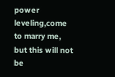power leveling,come to marry me, but this will not be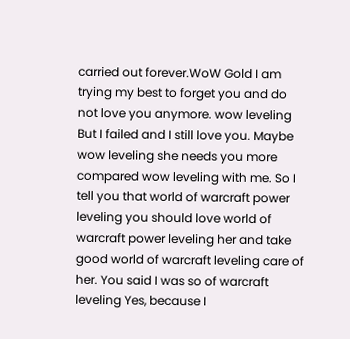carried out forever.WoW Gold I am trying my best to forget you and do not love you anymore. wow leveling But I failed and I still love you. Maybe wow leveling she needs you more compared wow leveling with me. So I tell you that world of warcraft power leveling you should love world of warcraft power leveling her and take good world of warcraft leveling care of her. You said I was so of warcraft leveling Yes, because I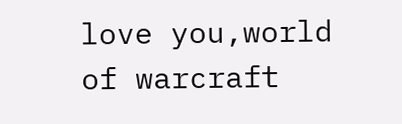love you,world of warcraft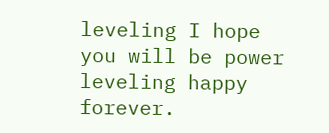leveling I hope you will be power leveling happy forever.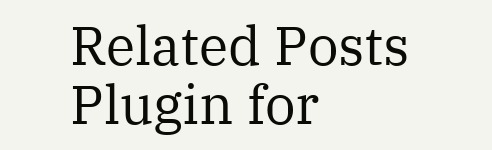Related Posts Plugin for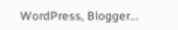WordPress, Blogger...